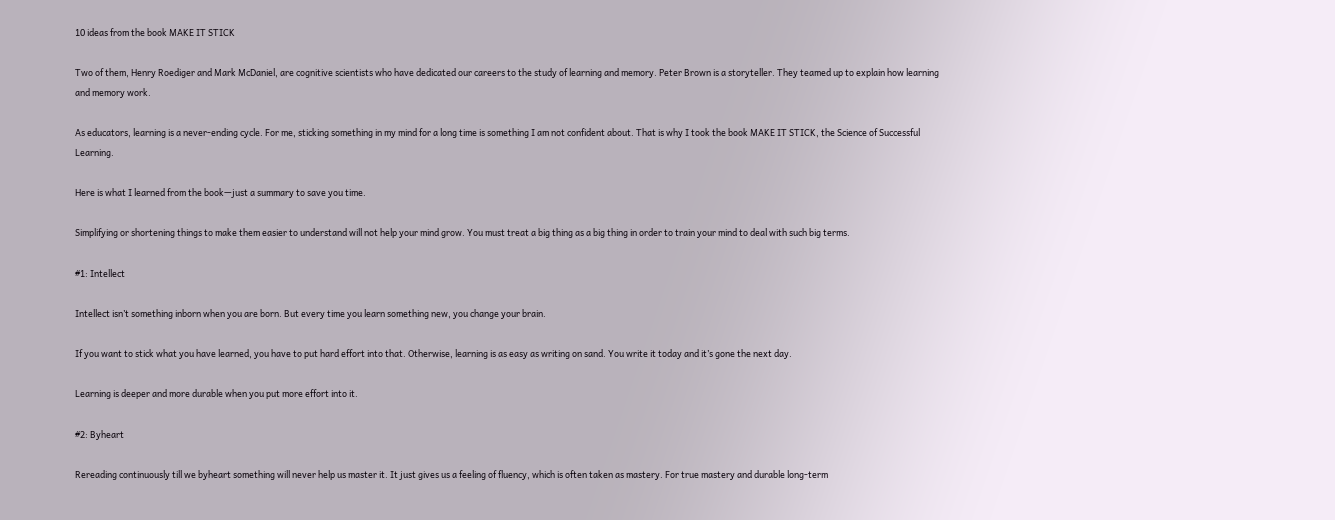10 ideas from the book MAKE IT STICK

Two of them, Henry Roediger and Mark McDaniel, are cognitive scientists who have dedicated our careers to the study of learning and memory. Peter Brown is a storyteller. They teamed up to explain how learning and memory work.

As educators, learning is a never-ending cycle. For me, sticking something in my mind for a long time is something I am not confident about. That is why I took the book MAKE IT STICK, the Science of Successful Learning.

Here is what I learned from the book—just a summary to save you time.

Simplifying or shortening things to make them easier to understand will not help your mind grow. You must treat a big thing as a big thing in order to train your mind to deal with such big terms.

#1: Intellect

Intellect isn’t something inborn when you are born. But every time you learn something new, you change your brain.

If you want to stick what you have learned, you have to put hard effort into that. Otherwise, learning is as easy as writing on sand. You write it today and it’s gone the next day.

Learning is deeper and more durable when you put more effort into it.

#2: Byheart

Rereading continuously till we byheart something will never help us master it. It just gives us a feeling of fluency, which is often taken as mastery. For true mastery and durable long-term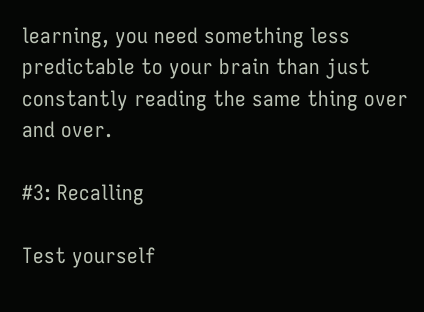learning, you need something less predictable to your brain than just constantly reading the same thing over and over.

#3: Recalling

Test yourself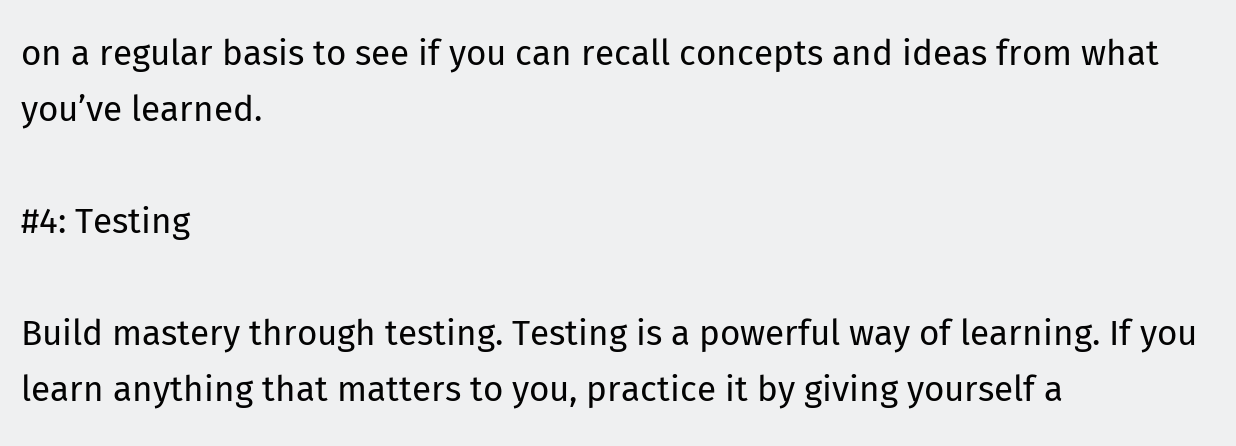on a regular basis to see if you can recall concepts and ideas from what you’ve learned.

#4: Testing

Build mastery through testing. Testing is a powerful way of learning. If you learn anything that matters to you, practice it by giving yourself a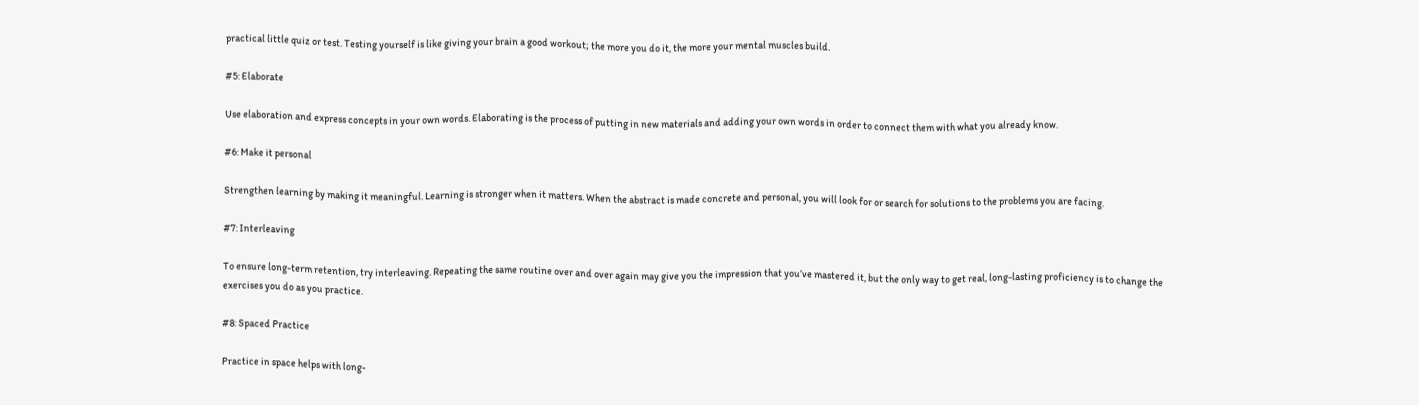practical little quiz or test. Testing yourself is like giving your brain a good workout; the more you do it, the more your mental muscles build.

#5: Elaborate

Use elaboration and express concepts in your own words. Elaborating is the process of putting in new materials and adding your own words in order to connect them with what you already know.

#6: Make it personal

Strengthen learning by making it meaningful. Learning is stronger when it matters. When the abstract is made concrete and personal, you will look for or search for solutions to the problems you are facing.

#7: Interleaving

To ensure long-term retention, try interleaving. Repeating the same routine over and over again may give you the impression that you’ve mastered it, but the only way to get real, long-lasting proficiency is to change the exercises you do as you practice.

#8: Spaced Practice

Practice in space helps with long-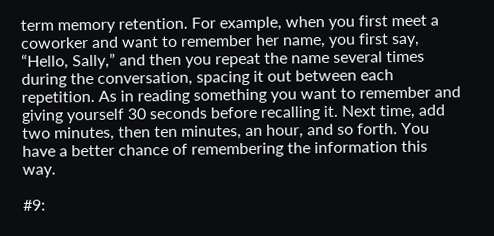term memory retention. For example, when you first meet a coworker and want to remember her name, you first say, “Hello, Sally,” and then you repeat the name several times during the conversation, spacing it out between each repetition. As in reading something you want to remember and giving yourself 30 seconds before recalling it. Next time, add two minutes, then ten minutes, an hour, and so forth. You have a better chance of remembering the information this way.

#9: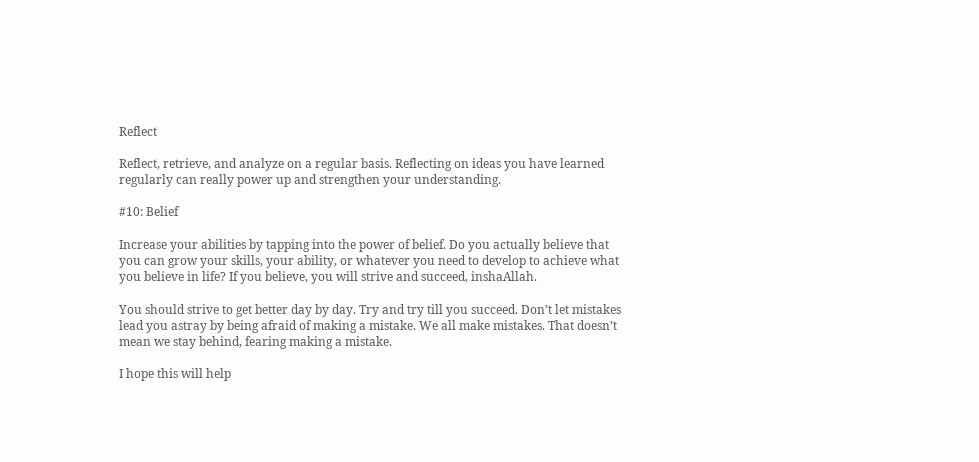Reflect

Reflect, retrieve, and analyze on a regular basis. Reflecting on ideas you have learned regularly can really power up and strengthen your understanding.

#10: Belief

Increase your abilities by tapping into the power of belief. Do you actually believe that you can grow your skills, your ability, or whatever you need to develop to achieve what you believe in life? If you believe, you will strive and succeed, inshaAllah.

You should strive to get better day by day. Try and try till you succeed. Don’t let mistakes lead you astray by being afraid of making a mistake. We all make mistakes. That doesn’t mean we stay behind, fearing making a mistake.

I hope this will help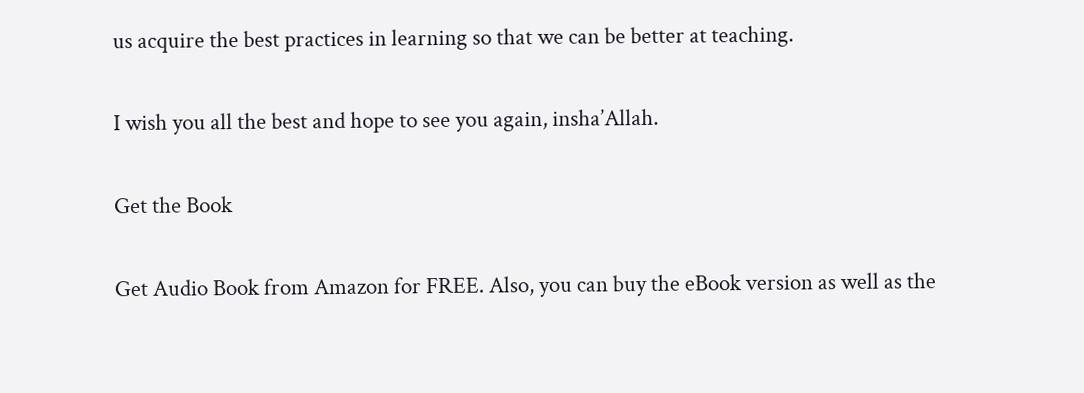us acquire the best practices in learning so that we can be better at teaching.

I wish you all the best and hope to see you again, insha’Allah.

Get the Book

Get Audio Book from Amazon for FREE. Also, you can buy the eBook version as well as the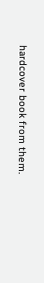hardcover book from them.